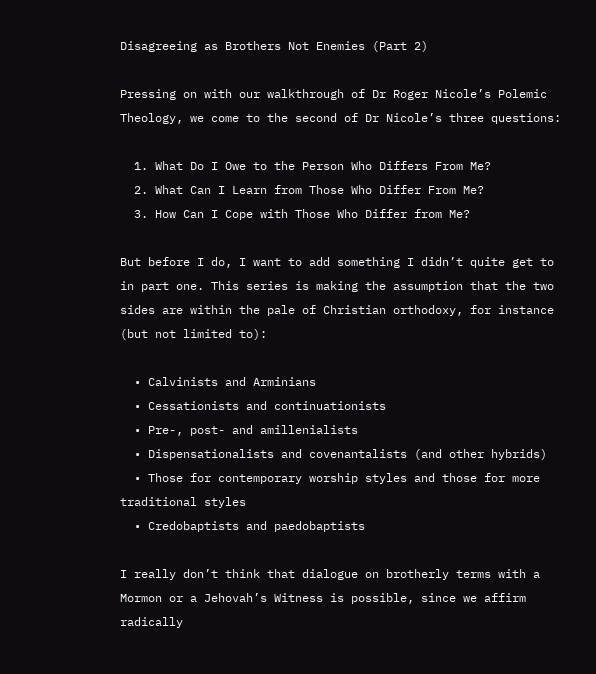Disagreeing as Brothers Not Enemies (Part 2)

Pressing on with our walkthrough of Dr Roger Nicole’s Polemic Theology, we come to the second of Dr Nicole’s three questions:

  1. What Do I Owe to the Person Who Differs From Me?
  2. What Can I Learn from Those Who Differ From Me?
  3. How Can I Cope with Those Who Differ from Me?

But before I do, I want to add something I didn’t quite get to in part one. This series is making the assumption that the two sides are within the pale of Christian orthodoxy, for instance (but not limited to):

  • Calvinists and Arminians
  • Cessationists and continuationists
  • Pre-, post- and amillenialists
  • Dispensationalists and covenantalists (and other hybrids)
  • Those for contemporary worship styles and those for more traditional styles
  • Credobaptists and paedobaptists

I really don’t think that dialogue on brotherly terms with a Mormon or a Jehovah’s Witness is possible, since we affirm radically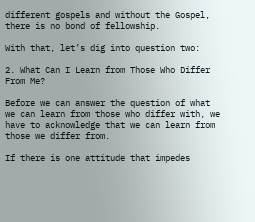different gospels and without the Gospel, there is no bond of fellowship.

With that, let’s dig into question two:

2. What Can I Learn from Those Who Differ From Me?

Before we can answer the question of what we can learn from those who differ with, we have to acknowledge that we can learn from those we differ from.

If there is one attitude that impedes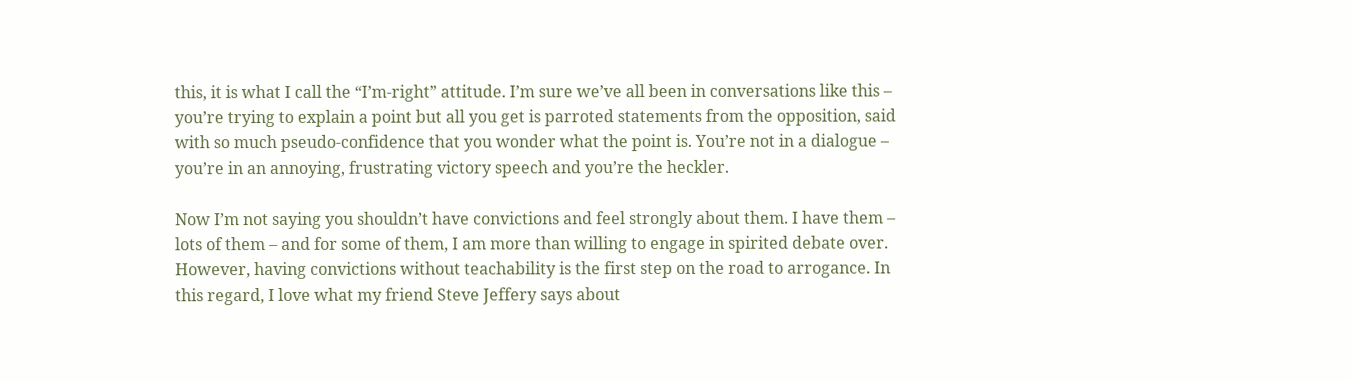this, it is what I call the “I’m-right” attitude. I’m sure we’ve all been in conversations like this – you’re trying to explain a point but all you get is parroted statements from the opposition, said with so much pseudo-confidence that you wonder what the point is. You’re not in a dialogue – you’re in an annoying, frustrating victory speech and you’re the heckler.

Now I’m not saying you shouldn’t have convictions and feel strongly about them. I have them – lots of them – and for some of them, I am more than willing to engage in spirited debate over. However, having convictions without teachability is the first step on the road to arrogance. In this regard, I love what my friend Steve Jeffery says about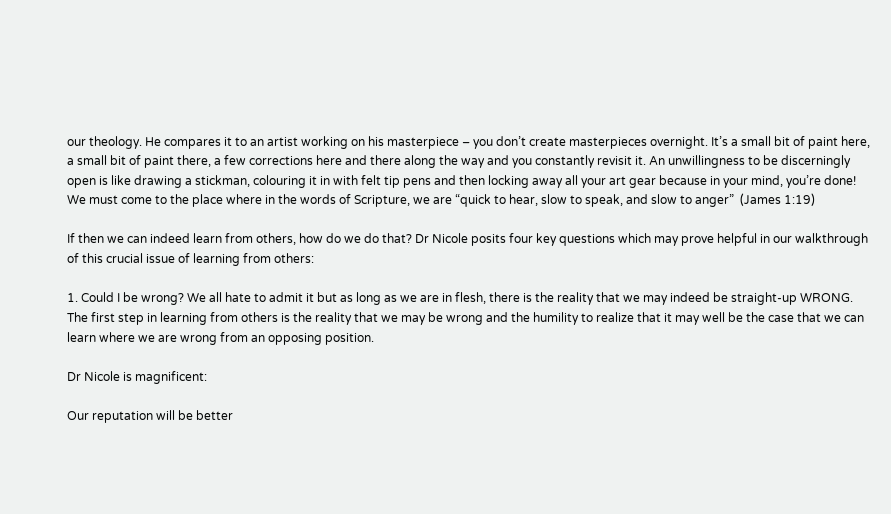our theology. He compares it to an artist working on his masterpiece – you don’t create masterpieces overnight. It’s a small bit of paint here, a small bit of paint there, a few corrections here and there along the way and you constantly revisit it. An unwillingness to be discerningly open is like drawing a stickman, colouring it in with felt tip pens and then locking away all your art gear because in your mind, you’re done! We must come to the place where in the words of Scripture, we are “quick to hear, slow to speak, and slow to anger”  (James 1:19)

If then we can indeed learn from others, how do we do that? Dr Nicole posits four key questions which may prove helpful in our walkthrough of this crucial issue of learning from others:

1. Could I be wrong? We all hate to admit it but as long as we are in flesh, there is the reality that we may indeed be straight-up WRONG. The first step in learning from others is the reality that we may be wrong and the humility to realize that it may well be the case that we can learn where we are wrong from an opposing position.

Dr Nicole is magnificent:

Our reputation will be better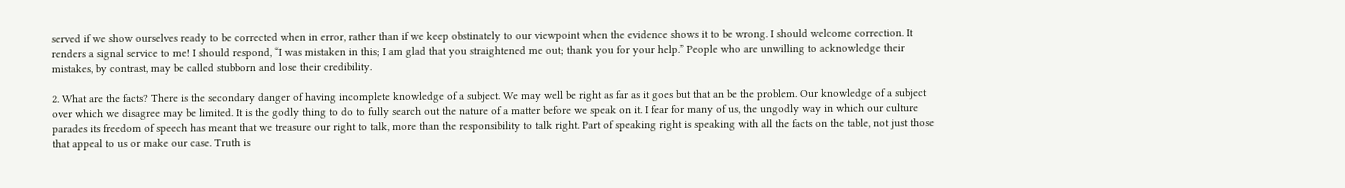served if we show ourselves ready to be corrected when in error, rather than if we keep obstinately to our viewpoint when the evidence shows it to be wrong. I should welcome correction. It renders a signal service to me! I should respond, “I was mistaken in this; I am glad that you straightened me out; thank you for your help.” People who are unwilling to acknowledge their mistakes, by contrast, may be called stubborn and lose their credibility.

2. What are the facts? There is the secondary danger of having incomplete knowledge of a subject. We may well be right as far as it goes but that an be the problem. Our knowledge of a subject over which we disagree may be limited. It is the godly thing to do to fully search out the nature of a matter before we speak on it. I fear for many of us, the ungodly way in which our culture parades its freedom of speech has meant that we treasure our right to talk, more than the responsibility to talk right. Part of speaking right is speaking with all the facts on the table, not just those that appeal to us or make our case. Truth is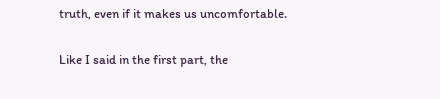truth, even if it makes us uncomfortable.

Like I said in the first part, the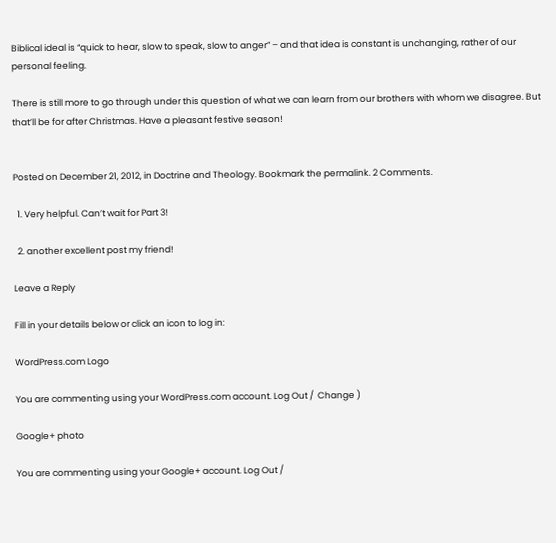Biblical ideal is “quick to hear, slow to speak, slow to anger” – and that idea is constant is unchanging, rather of our personal feeling.

There is still more to go through under this question of what we can learn from our brothers with whom we disagree. But that’ll be for after Christmas. Have a pleasant festive season!


Posted on December 21, 2012, in Doctrine and Theology. Bookmark the permalink. 2 Comments.

  1. Very helpful. Can’t wait for Part 3!

  2. another excellent post my friend!

Leave a Reply

Fill in your details below or click an icon to log in:

WordPress.com Logo

You are commenting using your WordPress.com account. Log Out /  Change )

Google+ photo

You are commenting using your Google+ account. Log Out /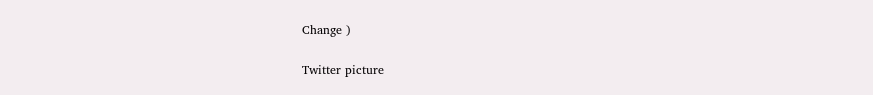Change )

Twitter picture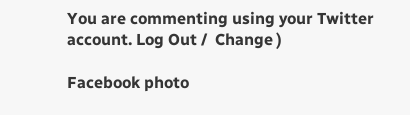You are commenting using your Twitter account. Log Out /  Change )

Facebook photo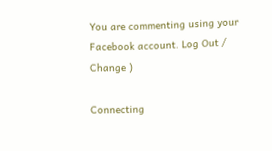You are commenting using your Facebook account. Log Out /  Change )

Connecting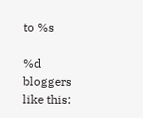to %s

%d bloggers like this: